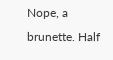Nope, a brunette. Half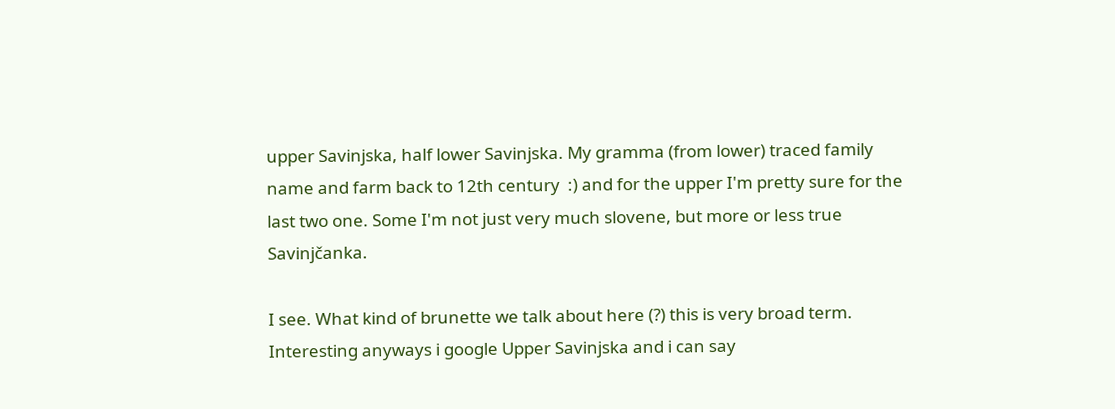upper Savinjska, half lower Savinjska. My gramma (from lower) traced family name and farm back to 12th century  :) and for the upper I'm pretty sure for the last two one. Some I'm not just very much slovene, but more or less true Savinjčanka.

I see. What kind of brunette we talk about here (?) this is very broad term. Interesting anyways i google Upper Savinjska and i can say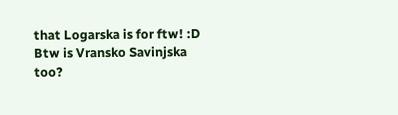that Logarska is for ftw! :D Btw is Vransko Savinjska too?